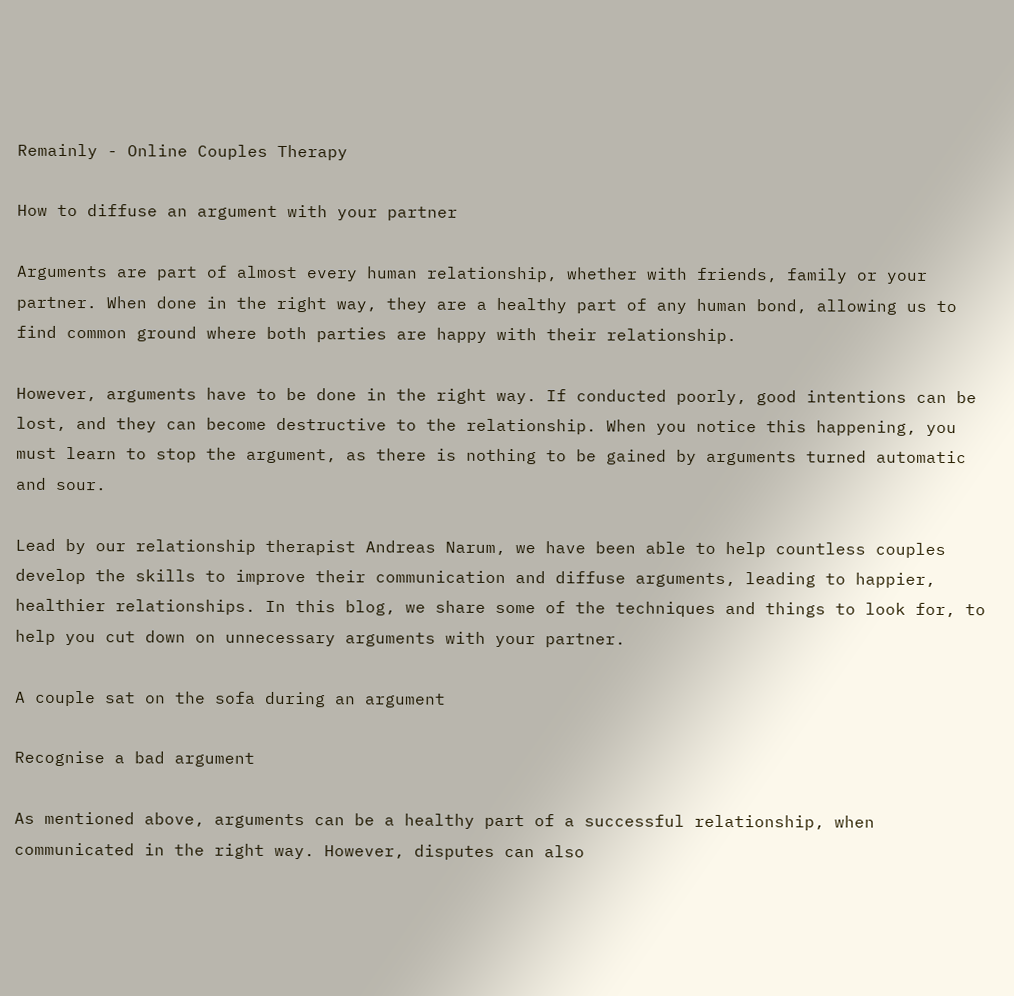Remainly - Online Couples Therapy

How to diffuse an argument with your partner

Arguments are part of almost every human relationship, whether with friends, family or your partner. When done in the right way, they are a healthy part of any human bond, allowing us to find common ground where both parties are happy with their relationship.

However, arguments have to be done in the right way. If conducted poorly, good intentions can be lost, and they can become destructive to the relationship. When you notice this happening, you must learn to stop the argument, as there is nothing to be gained by arguments turned automatic and sour.

Lead by our relationship therapist Andreas Narum, we have been able to help countless couples develop the skills to improve their communication and diffuse arguments, leading to happier, healthier relationships. In this blog, we share some of the techniques and things to look for, to help you cut down on unnecessary arguments with your partner.

A couple sat on the sofa during an argument

Recognise a bad argument

As mentioned above, arguments can be a healthy part of a successful relationship, when communicated in the right way. However, disputes can also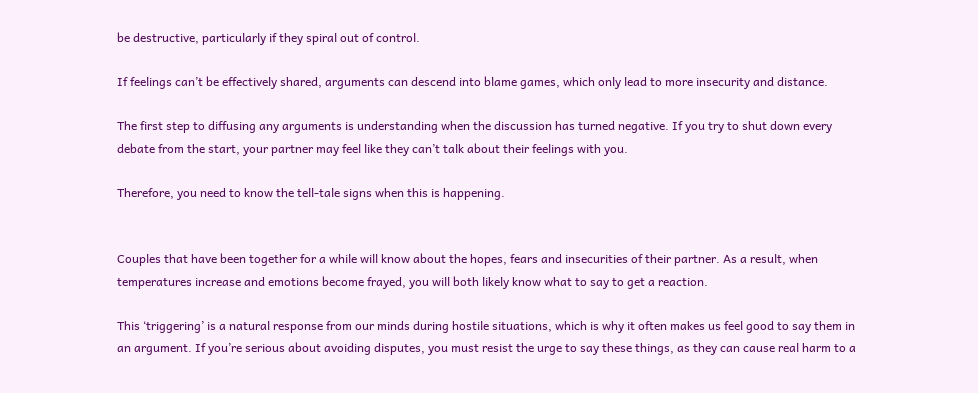be destructive, particularly if they spiral out of control.

If feelings can’t be effectively shared, arguments can descend into blame games, which only lead to more insecurity and distance.

The first step to diffusing any arguments is understanding when the discussion has turned negative. If you try to shut down every debate from the start, your partner may feel like they can’t talk about their feelings with you.

Therefore, you need to know the tell-tale signs when this is happening.


Couples that have been together for a while will know about the hopes, fears and insecurities of their partner. As a result, when temperatures increase and emotions become frayed, you will both likely know what to say to get a reaction.

This ‘triggering’ is a natural response from our minds during hostile situations, which is why it often makes us feel good to say them in an argument. If you’re serious about avoiding disputes, you must resist the urge to say these things, as they can cause real harm to a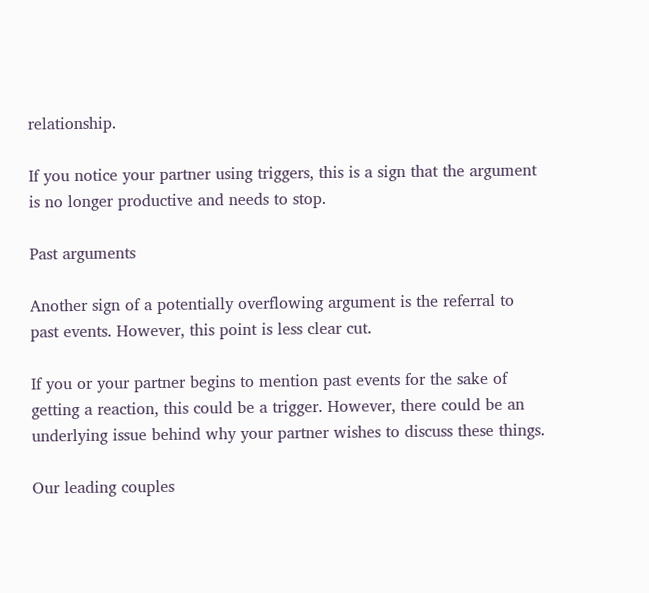relationship.

If you notice your partner using triggers, this is a sign that the argument is no longer productive and needs to stop.

Past arguments

Another sign of a potentially overflowing argument is the referral to past events. However, this point is less clear cut.

If you or your partner begins to mention past events for the sake of getting a reaction, this could be a trigger. However, there could be an underlying issue behind why your partner wishes to discuss these things.

Our leading couples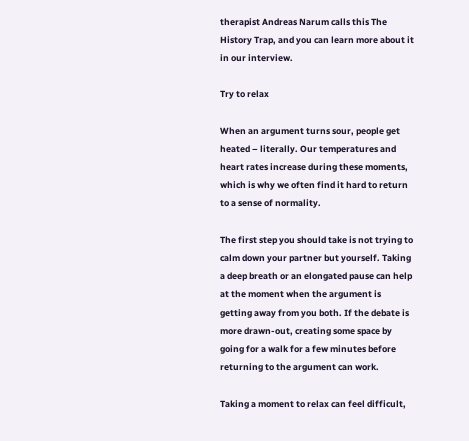therapist Andreas Narum calls this The History Trap, and you can learn more about it in our interview.

Try to relax

When an argument turns sour, people get heated – literally. Our temperatures and heart rates increase during these moments, which is why we often find it hard to return to a sense of normality.

The first step you should take is not trying to calm down your partner but yourself. Taking a deep breath or an elongated pause can help at the moment when the argument is getting away from you both. If the debate is more drawn-out, creating some space by going for a walk for a few minutes before returning to the argument can work.

Taking a moment to relax can feel difficult,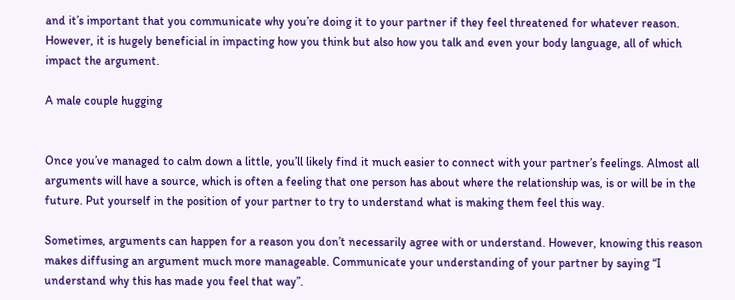and it’s important that you communicate why you’re doing it to your partner if they feel threatened for whatever reason. However, it is hugely beneficial in impacting how you think but also how you talk and even your body language, all of which impact the argument.

A male couple hugging


Once you’ve managed to calm down a little, you’ll likely find it much easier to connect with your partner’s feelings. Almost all arguments will have a source, which is often a feeling that one person has about where the relationship was, is or will be in the future. Put yourself in the position of your partner to try to understand what is making them feel this way.

Sometimes, arguments can happen for a reason you don’t necessarily agree with or understand. However, knowing this reason makes diffusing an argument much more manageable. Communicate your understanding of your partner by saying “I understand why this has made you feel that way”.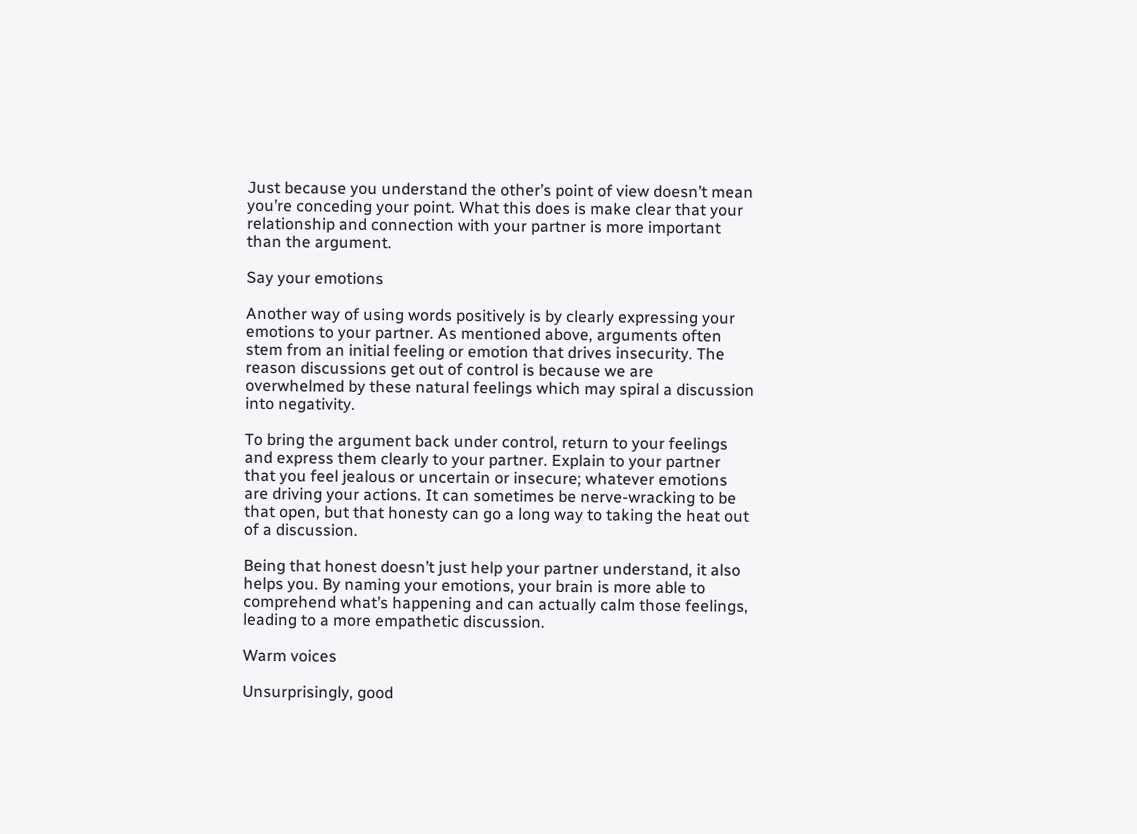Just because you understand the other’s point of view doesn’t mean you’re conceding your point. What this does is make clear that your relationship and connection with your partner is more important than the argument.

Say your emotions

Another way of using words positively is by clearly expressing your emotions to your partner. As mentioned above, arguments often stem from an initial feeling or emotion that drives insecurity. The reason discussions get out of control is because we are overwhelmed by these natural feelings which may spiral a discussion into negativity.

To bring the argument back under control, return to your feelings and express them clearly to your partner. Explain to your partner that you feel jealous or uncertain or insecure; whatever emotions are driving your actions. It can sometimes be nerve-wracking to be that open, but that honesty can go a long way to taking the heat out of a discussion.

Being that honest doesn’t just help your partner understand, it also helps you. By naming your emotions, your brain is more able to comprehend what’s happening and can actually calm those feelings, leading to a more empathetic discussion.

Warm voices

Unsurprisingly, good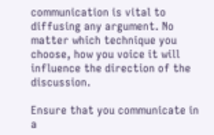communication is vital to diffusing any argument. No matter which technique you choose, how you voice it will influence the direction of the discussion.

Ensure that you communicate in a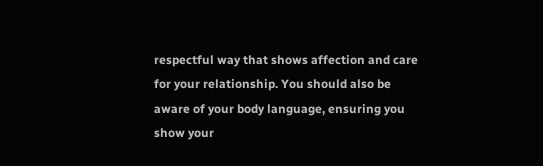respectful way that shows affection and care for your relationship. You should also be aware of your body language, ensuring you show your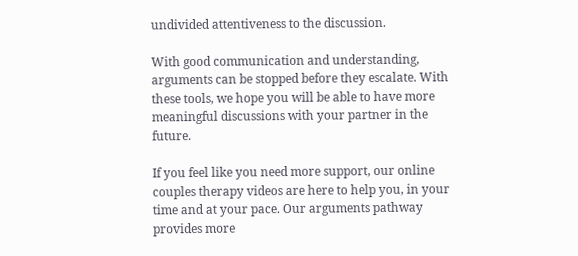undivided attentiveness to the discussion.

With good communication and understanding, arguments can be stopped before they escalate. With these tools, we hope you will be able to have more meaningful discussions with your partner in the future.

If you feel like you need more support, our online couples therapy videos are here to help you, in your time and at your pace. Our arguments pathway provides more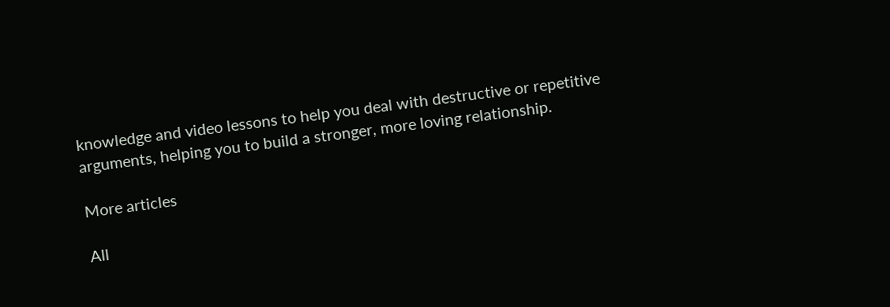knowledge and video lessons to help you deal with destructive or repetitive arguments, helping you to build a stronger, more loving relationship.

More articles

All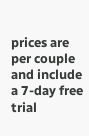prices are per couple and include a 7-day free trial